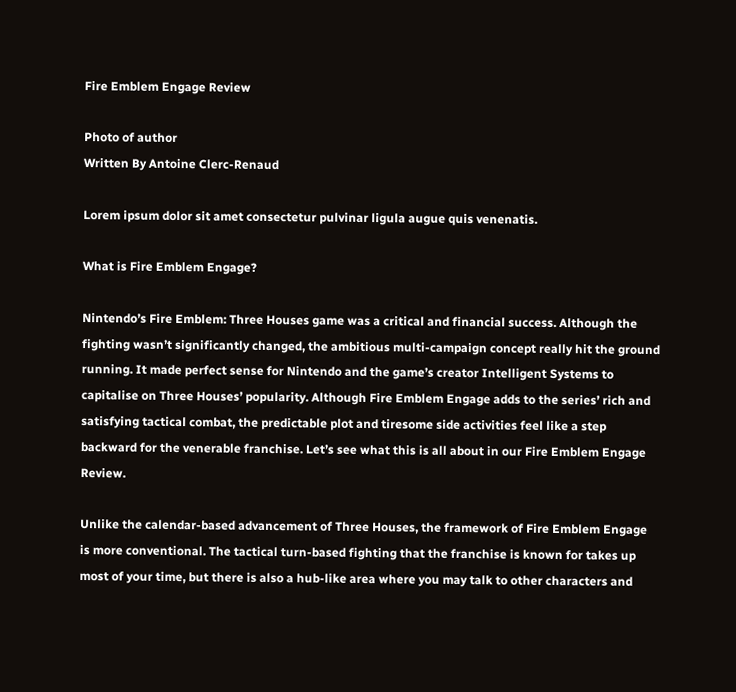Fire Emblem Engage Review

Photo of author
Written By Antoine Clerc-Renaud

Lorem ipsum dolor sit amet consectetur pulvinar ligula augue quis venenatis.

What is Fire Emblem Engage?

Nintendo’s Fire Emblem: Three Houses game was a critical and financial success. Although the fighting wasn’t significantly changed, the ambitious multi-campaign concept really hit the ground running. It made perfect sense for Nintendo and the game’s creator Intelligent Systems to capitalise on Three Houses’ popularity. Although Fire Emblem Engage adds to the series’ rich and satisfying tactical combat, the predictable plot and tiresome side activities feel like a step backward for the venerable franchise. Let’s see what this is all about in our Fire Emblem Engage Review.

Unlike the calendar-based advancement of Three Houses, the framework of Fire Emblem Engage is more conventional. The tactical turn-based fighting that the franchise is known for takes up most of your time, but there is also a hub-like area where you may talk to other characters and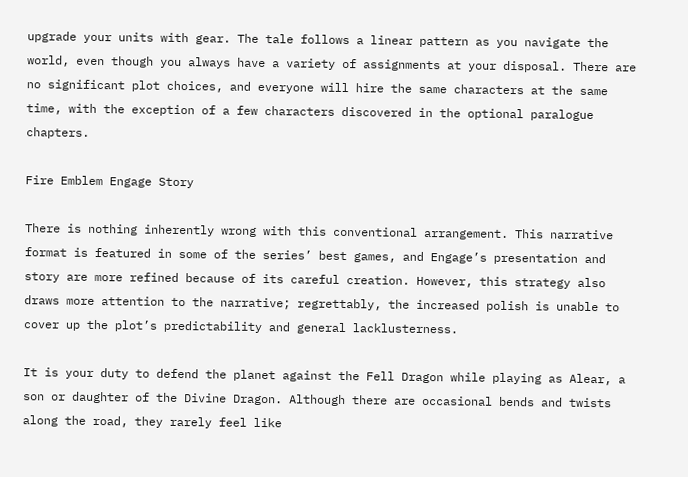upgrade your units with gear. The tale follows a linear pattern as you navigate the world, even though you always have a variety of assignments at your disposal. There are no significant plot choices, and everyone will hire the same characters at the same time, with the exception of a few characters discovered in the optional paralogue chapters.

Fire Emblem Engage Story

There is nothing inherently wrong with this conventional arrangement. This narrative format is featured in some of the series’ best games, and Engage’s presentation and story are more refined because of its careful creation. However, this strategy also draws more attention to the narrative; regrettably, the increased polish is unable to cover up the plot’s predictability and general lacklusterness.

It is your duty to defend the planet against the Fell Dragon while playing as Alear, a son or daughter of the Divine Dragon. Although there are occasional bends and twists along the road, they rarely feel like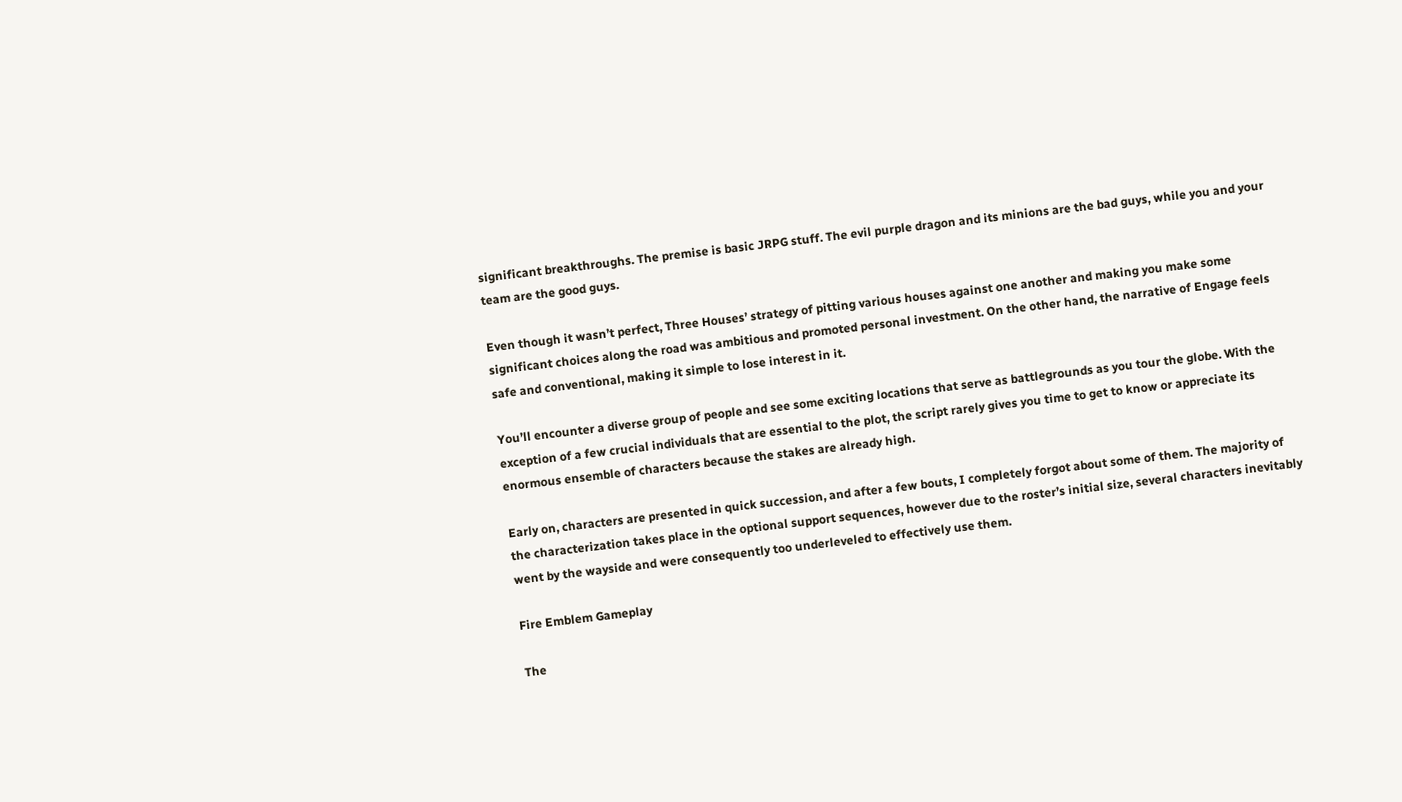significant breakthroughs. The premise is basic JRPG stuff. The evil purple dragon and its minions are the bad guys, while you and your team are the good guys.

Even though it wasn’t perfect, Three Houses’ strategy of pitting various houses against one another and making you make some significant choices along the road was ambitious and promoted personal investment. On the other hand, the narrative of Engage feels safe and conventional, making it simple to lose interest in it.

You’ll encounter a diverse group of people and see some exciting locations that serve as battlegrounds as you tour the globe. With the exception of a few crucial individuals that are essential to the plot, the script rarely gives you time to get to know or appreciate its enormous ensemble of characters because the stakes are already high.

Early on, characters are presented in quick succession, and after a few bouts, I completely forgot about some of them. The majority of the characterization takes place in the optional support sequences, however due to the roster’s initial size, several characters inevitably went by the wayside and were consequently too underleveled to effectively use them.

Fire Emblem Gameplay

The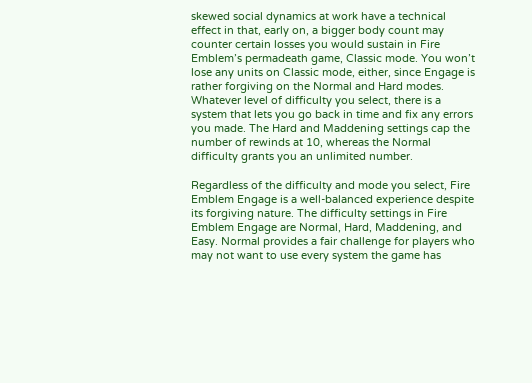skewed social dynamics at work have a technical effect in that, early on, a bigger body count may counter certain losses you would sustain in Fire Emblem’s permadeath game, Classic mode. You won’t lose any units on Classic mode, either, since Engage is rather forgiving on the Normal and Hard modes. Whatever level of difficulty you select, there is a system that lets you go back in time and fix any errors you made. The Hard and Maddening settings cap the number of rewinds at 10, whereas the Normal difficulty grants you an unlimited number.

Regardless of the difficulty and mode you select, Fire Emblem Engage is a well-balanced experience despite its forgiving nature. The difficulty settings in Fire Emblem Engage are Normal, Hard, Maddening, and Easy. Normal provides a fair challenge for players who may not want to use every system the game has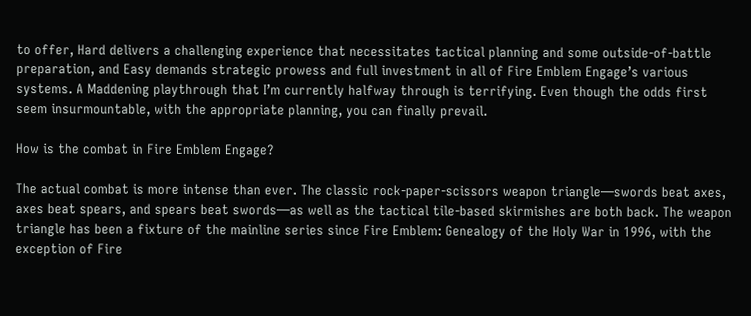to offer, Hard delivers a challenging experience that necessitates tactical planning and some outside-of-battle preparation, and Easy demands strategic prowess and full investment in all of Fire Emblem Engage’s various systems. A Maddening playthrough that I’m currently halfway through is terrifying. Even though the odds first seem insurmountable, with the appropriate planning, you can finally prevail.

How is the combat in Fire Emblem Engage?

The actual combat is more intense than ever. The classic rock-paper-scissors weapon triangle—swords beat axes, axes beat spears, and spears beat swords—as well as the tactical tile-based skirmishes are both back. The weapon triangle has been a fixture of the mainline series since Fire Emblem: Genealogy of the Holy War in 1996, with the exception of Fire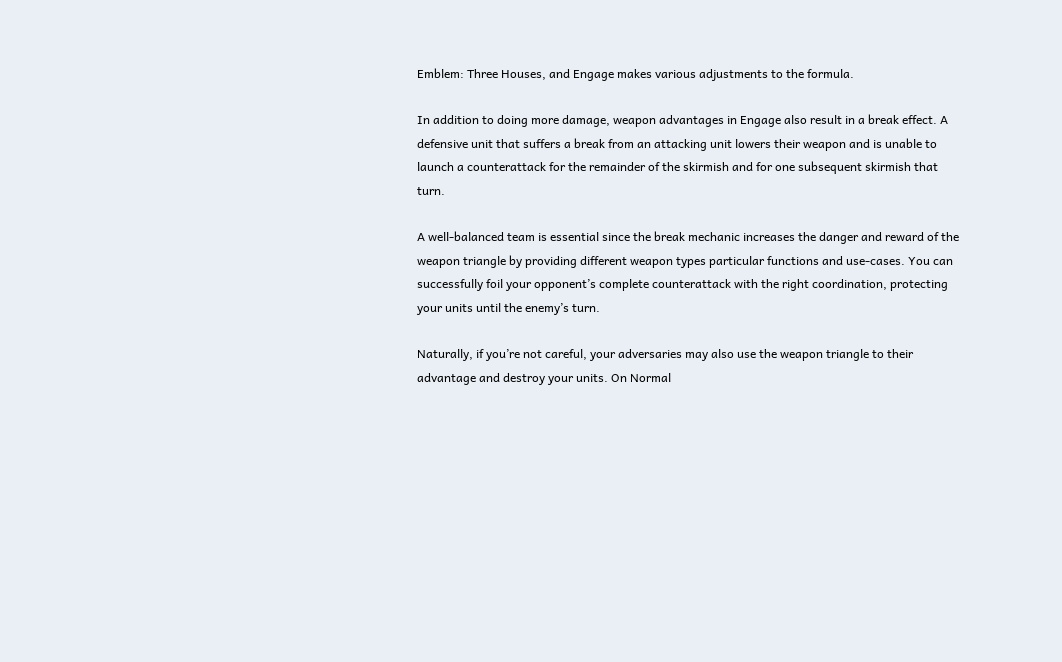Emblem: Three Houses, and Engage makes various adjustments to the formula.

In addition to doing more damage, weapon advantages in Engage also result in a break effect. A defensive unit that suffers a break from an attacking unit lowers their weapon and is unable to launch a counterattack for the remainder of the skirmish and for one subsequent skirmish that turn.

A well-balanced team is essential since the break mechanic increases the danger and reward of the weapon triangle by providing different weapon types particular functions and use-cases. You can successfully foil your opponent’s complete counterattack with the right coordination, protecting your units until the enemy’s turn.

Naturally, if you’re not careful, your adversaries may also use the weapon triangle to their advantage and destroy your units. On Normal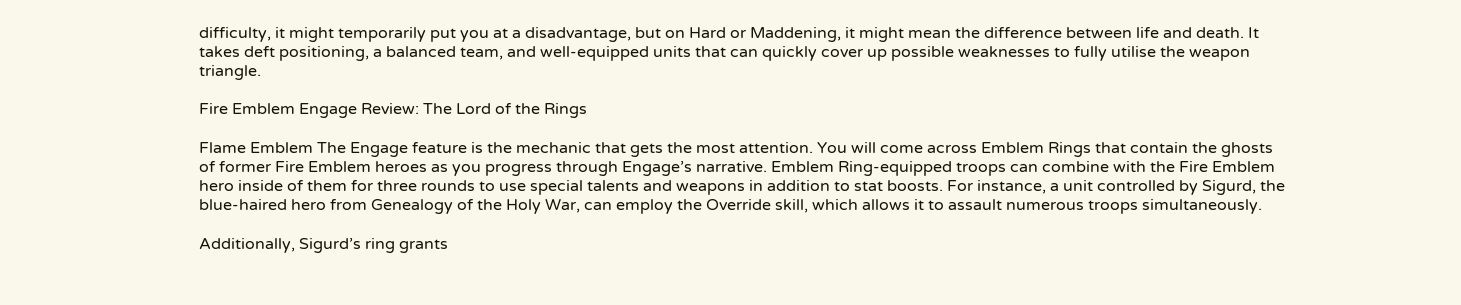difficulty, it might temporarily put you at a disadvantage, but on Hard or Maddening, it might mean the difference between life and death. It takes deft positioning, a balanced team, and well-equipped units that can quickly cover up possible weaknesses to fully utilise the weapon triangle.

Fire Emblem Engage Review: The Lord of the Rings

Flame Emblem The Engage feature is the mechanic that gets the most attention. You will come across Emblem Rings that contain the ghosts of former Fire Emblem heroes as you progress through Engage’s narrative. Emblem Ring-equipped troops can combine with the Fire Emblem hero inside of them for three rounds to use special talents and weapons in addition to stat boosts. For instance, a unit controlled by Sigurd, the blue-haired hero from Genealogy of the Holy War, can employ the Override skill, which allows it to assault numerous troops simultaneously.

Additionally, Sigurd’s ring grants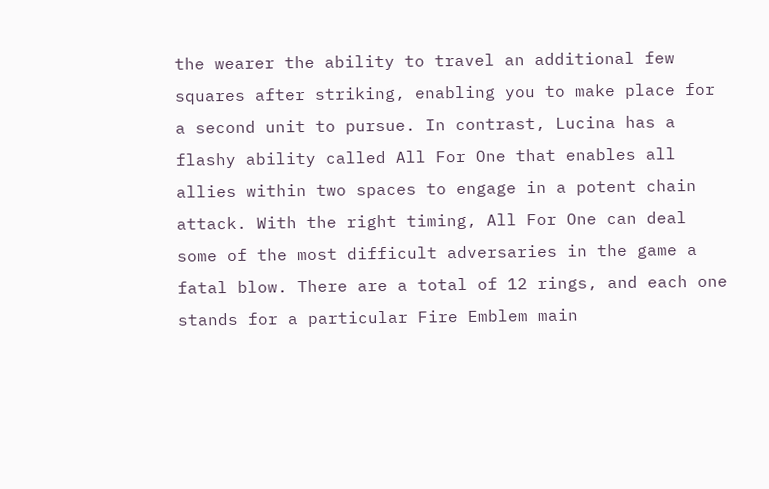the wearer the ability to travel an additional few squares after striking, enabling you to make place for a second unit to pursue. In contrast, Lucina has a flashy ability called All For One that enables all allies within two spaces to engage in a potent chain attack. With the right timing, All For One can deal some of the most difficult adversaries in the game a fatal blow. There are a total of 12 rings, and each one stands for a particular Fire Emblem main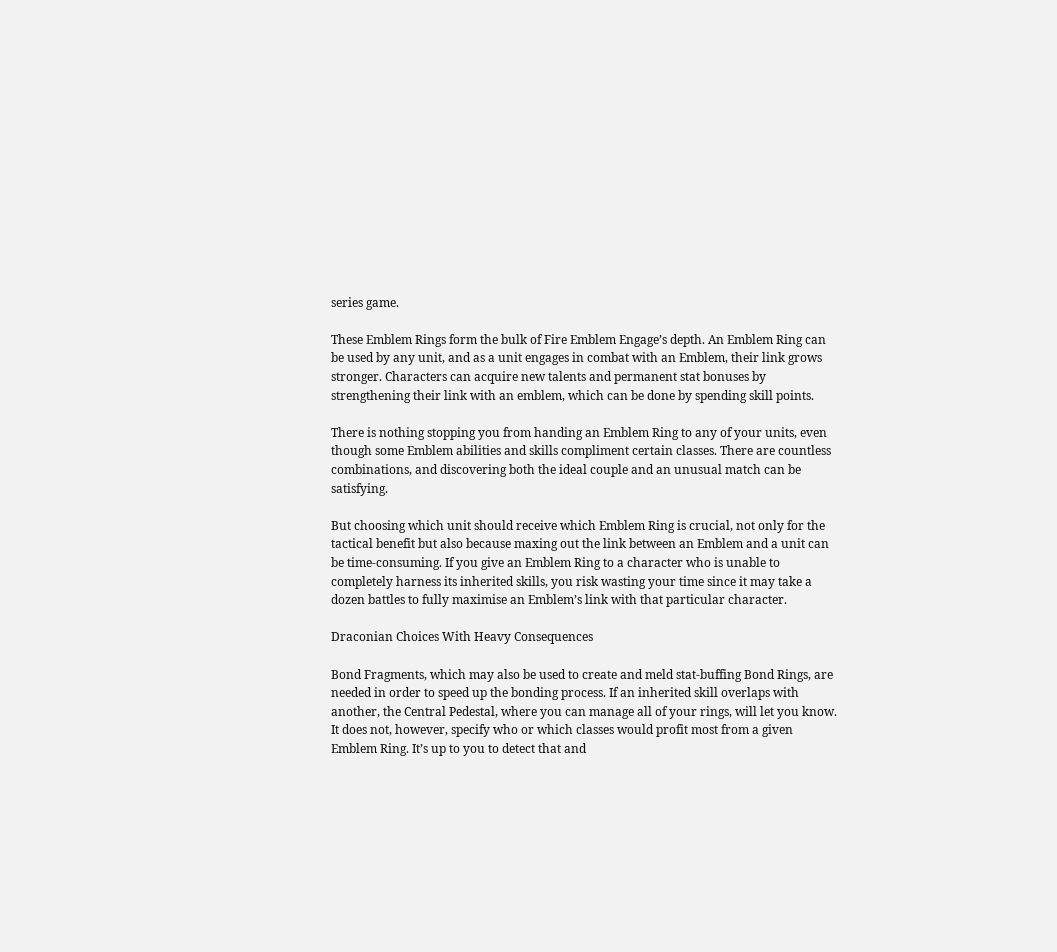series game.

These Emblem Rings form the bulk of Fire Emblem Engage’s depth. An Emblem Ring can be used by any unit, and as a unit engages in combat with an Emblem, their link grows stronger. Characters can acquire new talents and permanent stat bonuses by strengthening their link with an emblem, which can be done by spending skill points.

There is nothing stopping you from handing an Emblem Ring to any of your units, even though some Emblem abilities and skills compliment certain classes. There are countless combinations, and discovering both the ideal couple and an unusual match can be satisfying.

But choosing which unit should receive which Emblem Ring is crucial, not only for the tactical benefit but also because maxing out the link between an Emblem and a unit can be time-consuming. If you give an Emblem Ring to a character who is unable to completely harness its inherited skills, you risk wasting your time since it may take a dozen battles to fully maximise an Emblem’s link with that particular character.

Draconian Choices With Heavy Consequences

Bond Fragments, which may also be used to create and meld stat-buffing Bond Rings, are needed in order to speed up the bonding process. If an inherited skill overlaps with another, the Central Pedestal, where you can manage all of your rings, will let you know. It does not, however, specify who or which classes would profit most from a given Emblem Ring. It’s up to you to detect that and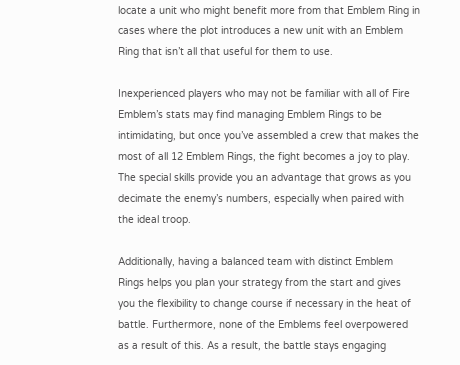locate a unit who might benefit more from that Emblem Ring in cases where the plot introduces a new unit with an Emblem Ring that isn’t all that useful for them to use.

Inexperienced players who may not be familiar with all of Fire Emblem’s stats may find managing Emblem Rings to be intimidating, but once you’ve assembled a crew that makes the most of all 12 Emblem Rings, the fight becomes a joy to play. The special skills provide you an advantage that grows as you decimate the enemy’s numbers, especially when paired with the ideal troop.

Additionally, having a balanced team with distinct Emblem Rings helps you plan your strategy from the start and gives you the flexibility to change course if necessary in the heat of battle. Furthermore, none of the Emblems feel overpowered as a result of this. As a result, the battle stays engaging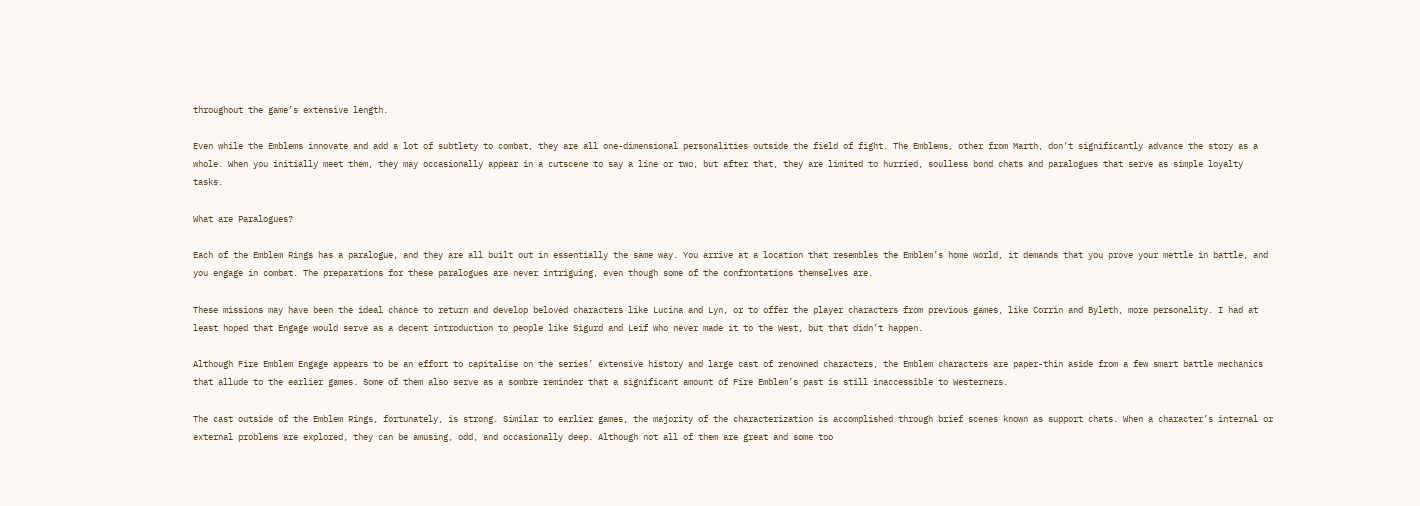throughout the game’s extensive length.

Even while the Emblems innovate and add a lot of subtlety to combat, they are all one-dimensional personalities outside the field of fight. The Emblems, other from Marth, don’t significantly advance the story as a whole. When you initially meet them, they may occasionally appear in a cutscene to say a line or two, but after that, they are limited to hurried, soulless bond chats and paralogues that serve as simple loyalty tasks.

What are Paralogues?

Each of the Emblem Rings has a paralogue, and they are all built out in essentially the same way. You arrive at a location that resembles the Emblem’s home world, it demands that you prove your mettle in battle, and you engage in combat. The preparations for these paralogues are never intriguing, even though some of the confrontations themselves are.

These missions may have been the ideal chance to return and develop beloved characters like Lucina and Lyn, or to offer the player characters from previous games, like Corrin and Byleth, more personality. I had at least hoped that Engage would serve as a decent introduction to people like Sigurd and Leif who never made it to the West, but that didn’t happen.

Although Fire Emblem Engage appears to be an effort to capitalise on the series’ extensive history and large cast of renowned characters, the Emblem characters are paper-thin aside from a few smart battle mechanics that allude to the earlier games. Some of them also serve as a sombre reminder that a significant amount of Fire Emblem’s past is still inaccessible to Westerners.

The cast outside of the Emblem Rings, fortunately, is strong. Similar to earlier games, the majority of the characterization is accomplished through brief scenes known as support chats. When a character’s internal or external problems are explored, they can be amusing, odd, and occasionally deep. Although not all of them are great and some too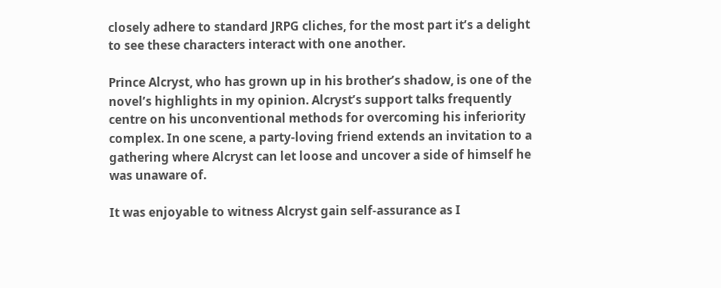closely adhere to standard JRPG cliches, for the most part it’s a delight to see these characters interact with one another.

Prince Alcryst, who has grown up in his brother’s shadow, is one of the novel’s highlights in my opinion. Alcryst’s support talks frequently centre on his unconventional methods for overcoming his inferiority complex. In one scene, a party-loving friend extends an invitation to a gathering where Alcryst can let loose and uncover a side of himself he was unaware of.

It was enjoyable to witness Alcryst gain self-assurance as I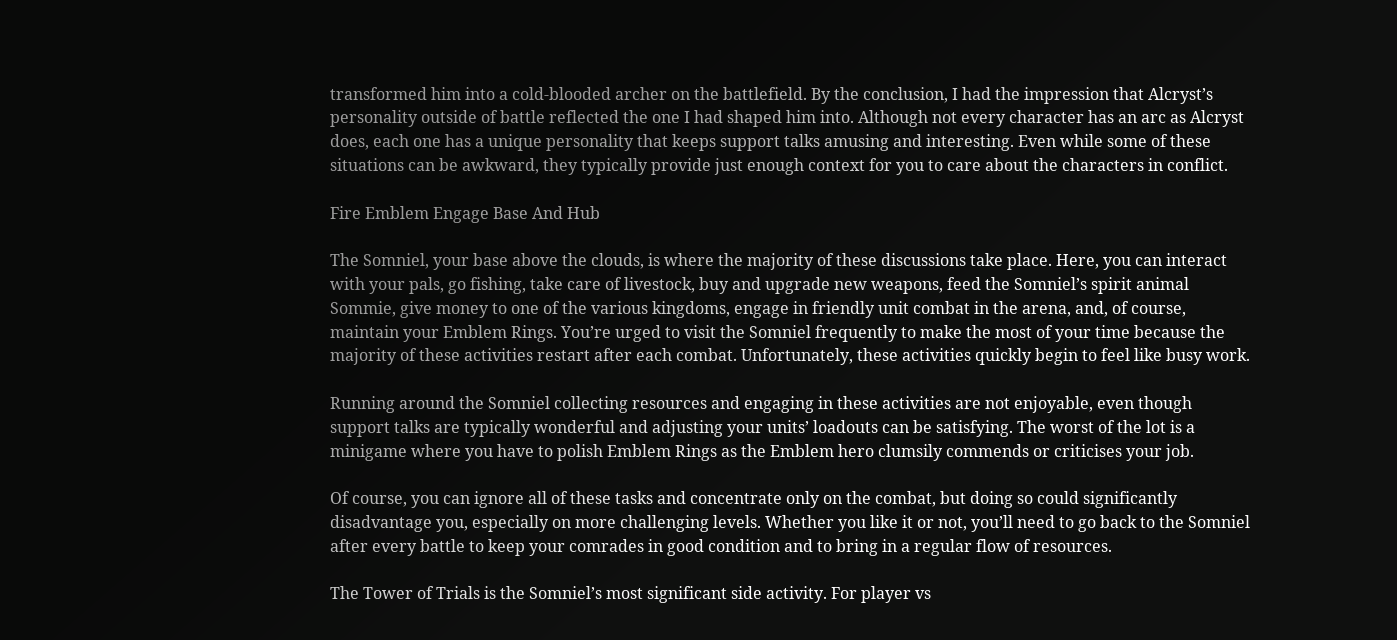transformed him into a cold-blooded archer on the battlefield. By the conclusion, I had the impression that Alcryst’s personality outside of battle reflected the one I had shaped him into. Although not every character has an arc as Alcryst does, each one has a unique personality that keeps support talks amusing and interesting. Even while some of these situations can be awkward, they typically provide just enough context for you to care about the characters in conflict.

Fire Emblem Engage Base And Hub

The Somniel, your base above the clouds, is where the majority of these discussions take place. Here, you can interact with your pals, go fishing, take care of livestock, buy and upgrade new weapons, feed the Somniel’s spirit animal Sommie, give money to one of the various kingdoms, engage in friendly unit combat in the arena, and, of course, maintain your Emblem Rings. You’re urged to visit the Somniel frequently to make the most of your time because the majority of these activities restart after each combat. Unfortunately, these activities quickly begin to feel like busy work.

Running around the Somniel collecting resources and engaging in these activities are not enjoyable, even though support talks are typically wonderful and adjusting your units’ loadouts can be satisfying. The worst of the lot is a minigame where you have to polish Emblem Rings as the Emblem hero clumsily commends or criticises your job.

Of course, you can ignore all of these tasks and concentrate only on the combat, but doing so could significantly disadvantage you, especially on more challenging levels. Whether you like it or not, you’ll need to go back to the Somniel after every battle to keep your comrades in good condition and to bring in a regular flow of resources.

The Tower of Trials is the Somniel’s most significant side activity. For player vs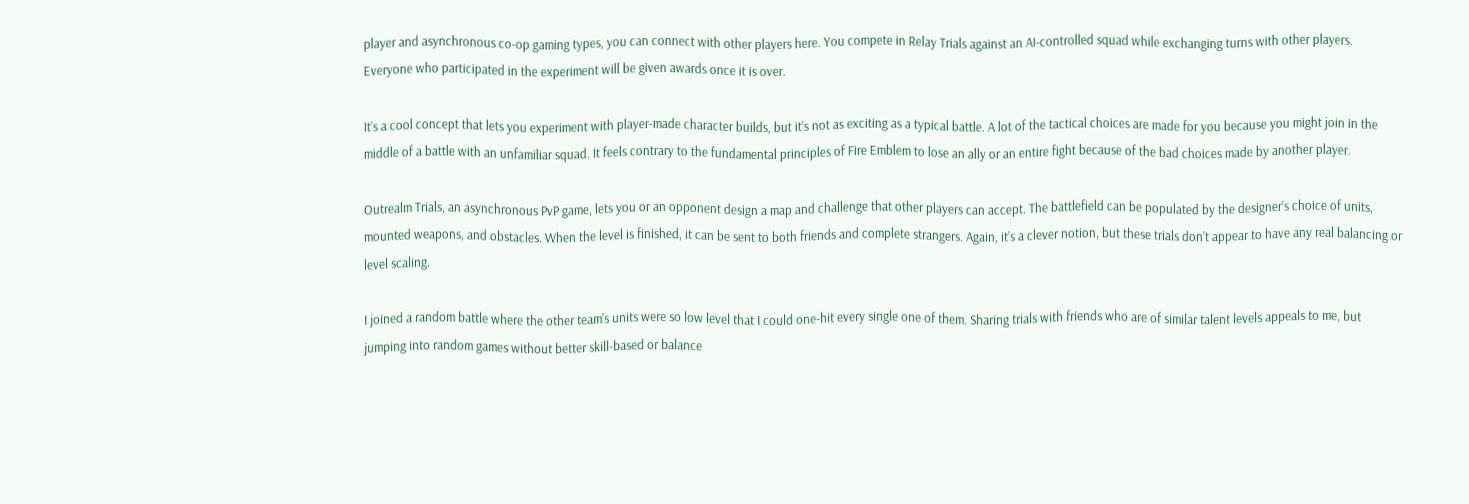player and asynchronous co-op gaming types, you can connect with other players here. You compete in Relay Trials against an AI-controlled squad while exchanging turns with other players. Everyone who participated in the experiment will be given awards once it is over.

It’s a cool concept that lets you experiment with player-made character builds, but it’s not as exciting as a typical battle. A lot of the tactical choices are made for you because you might join in the middle of a battle with an unfamiliar squad. It feels contrary to the fundamental principles of Fire Emblem to lose an ally or an entire fight because of the bad choices made by another player.

Outrealm Trials, an asynchronous PvP game, lets you or an opponent design a map and challenge that other players can accept. The battlefield can be populated by the designer’s choice of units, mounted weapons, and obstacles. When the level is finished, it can be sent to both friends and complete strangers. Again, it’s a clever notion, but these trials don’t appear to have any real balancing or level scaling.

I joined a random battle where the other team’s units were so low level that I could one-hit every single one of them. Sharing trials with friends who are of similar talent levels appeals to me, but jumping into random games without better skill-based or balance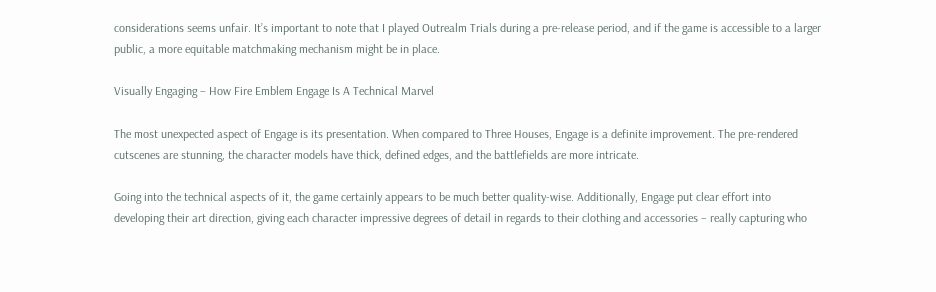considerations seems unfair. It’s important to note that I played Outrealm Trials during a pre-release period, and if the game is accessible to a larger public, a more equitable matchmaking mechanism might be in place.

Visually Engaging – How Fire Emblem Engage Is A Technical Marvel

The most unexpected aspect of Engage is its presentation. When compared to Three Houses, Engage is a definite improvement. The pre-rendered cutscenes are stunning, the character models have thick, defined edges, and the battlefields are more intricate.

Going into the technical aspects of it, the game certainly appears to be much better quality-wise. Additionally, Engage put clear effort into developing their art direction, giving each character impressive degrees of detail in regards to their clothing and accessories – really capturing who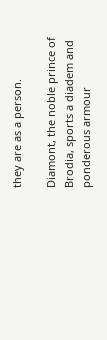they are as a person.

Diamont, the noble prince of Brodia, sports a diadem and ponderous armour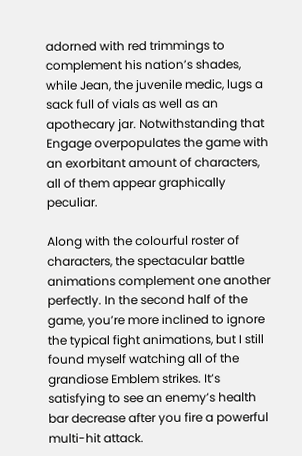adorned with red trimmings to complement his nation’s shades, while Jean, the juvenile medic, lugs a sack full of vials as well as an apothecary jar. Notwithstanding that Engage overpopulates the game with an exorbitant amount of characters, all of them appear graphically peculiar.

Along with the colourful roster of characters, the spectacular battle animations complement one another perfectly. In the second half of the game, you’re more inclined to ignore the typical fight animations, but I still found myself watching all of the grandiose Emblem strikes. It’s satisfying to see an enemy’s health bar decrease after you fire a powerful multi-hit attack.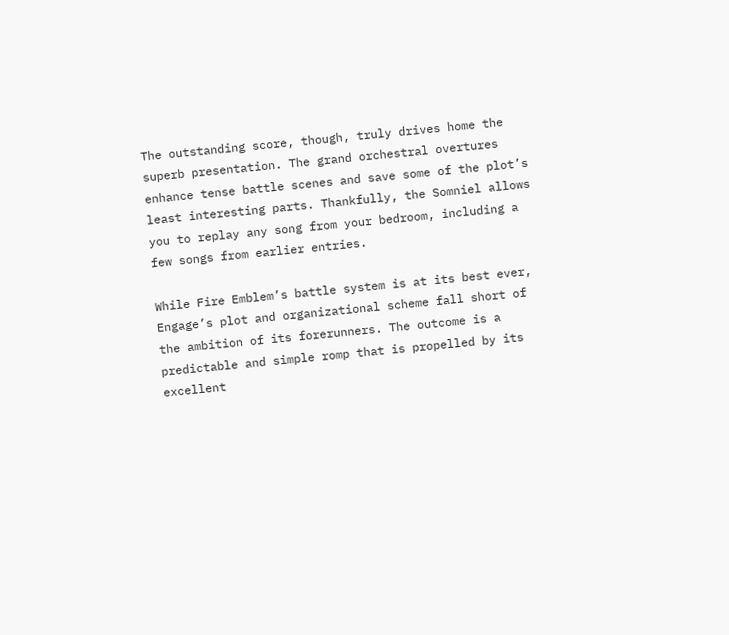The outstanding score, though, truly drives home the superb presentation. The grand orchestral overtures enhance tense battle scenes and save some of the plot’s least interesting parts. Thankfully, the Somniel allows you to replay any song from your bedroom, including a few songs from earlier entries.

While Fire Emblem’s battle system is at its best ever, Engage’s plot and organizational scheme fall short of the ambition of its forerunners. The outcome is a predictable and simple romp that is propelled by its excellent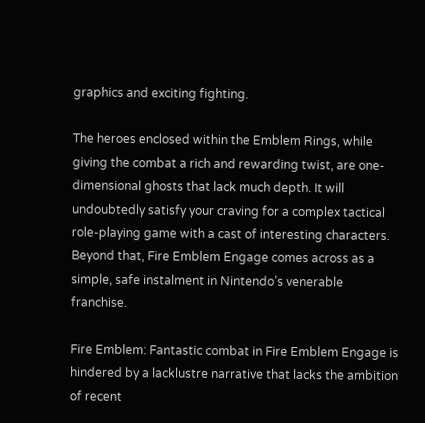graphics and exciting fighting.

The heroes enclosed within the Emblem Rings, while giving the combat a rich and rewarding twist, are one-dimensional ghosts that lack much depth. It will undoubtedly satisfy your craving for a complex tactical role-playing game with a cast of interesting characters. Beyond that, Fire Emblem Engage comes across as a simple, safe instalment in Nintendo’s venerable franchise.

Fire Emblem: Fantastic combat in Fire Emblem Engage is hindered by a lacklustre narrative that lacks the ambition of recent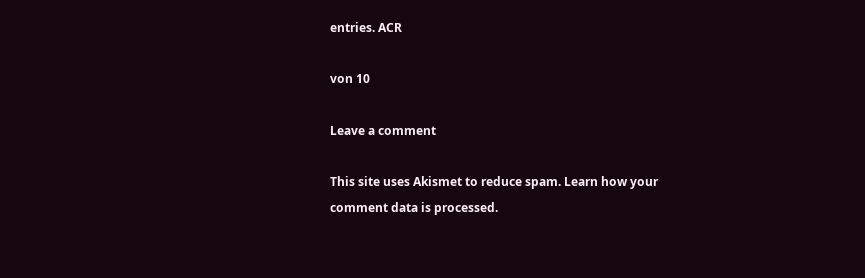entries. ACR

von 10

Leave a comment

This site uses Akismet to reduce spam. Learn how your comment data is processed.